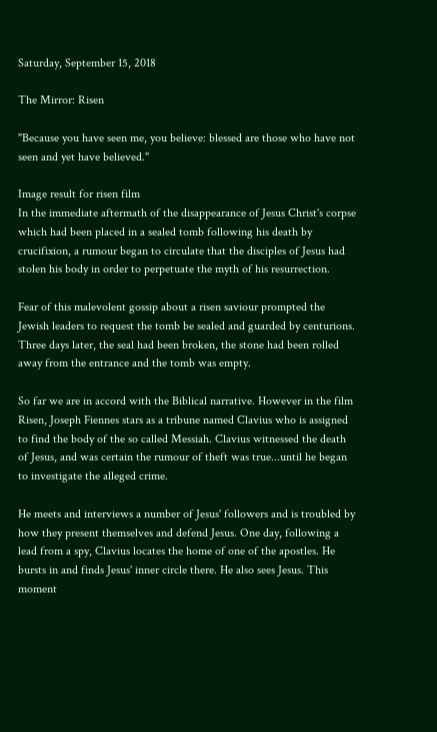Saturday, September 15, 2018

The Mirror: Risen

"Because you have seen me, you believe: blessed are those who have not seen and yet have believed."

Image result for risen film
In the immediate aftermath of the disappearance of Jesus Christ's corpse which had been placed in a sealed tomb following his death by crucifixion, a rumour began to circulate that the disciples of Jesus had stolen his body in order to perpetuate the myth of his resurrection.

Fear of this malevolent gossip about a risen saviour prompted the Jewish leaders to request the tomb be sealed and guarded by centurions. Three days later, the seal had been broken, the stone had been rolled away from the entrance and the tomb was empty.

So far we are in accord with the Biblical narrative. However in the film Risen, Joseph Fiennes stars as a tribune named Clavius who is assigned to find the body of the so called Messiah. Clavius witnessed the death of Jesus, and was certain the rumour of theft was true...until he began to investigate the alleged crime.

He meets and interviews a number of Jesus' followers and is troubled by how they present themselves and defend Jesus. One day, following a lead from a spy, Clavius locates the home of one of the apostles. He bursts in and finds Jesus' inner circle there. He also sees Jesus. This moment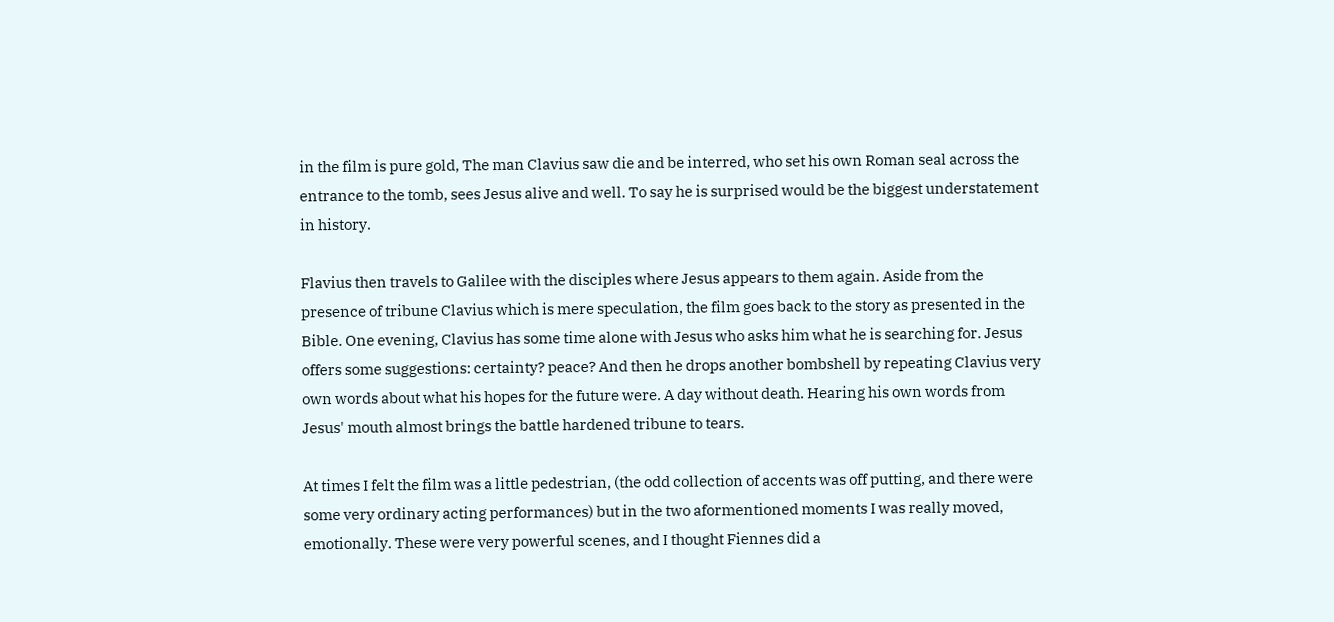in the film is pure gold, The man Clavius saw die and be interred, who set his own Roman seal across the entrance to the tomb, sees Jesus alive and well. To say he is surprised would be the biggest understatement in history.

Flavius then travels to Galilee with the disciples where Jesus appears to them again. Aside from the presence of tribune Clavius which is mere speculation, the film goes back to the story as presented in the Bible. One evening, Clavius has some time alone with Jesus who asks him what he is searching for. Jesus offers some suggestions: certainty? peace? And then he drops another bombshell by repeating Clavius very own words about what his hopes for the future were. A day without death. Hearing his own words from Jesus' mouth almost brings the battle hardened tribune to tears.

At times I felt the film was a little pedestrian, (the odd collection of accents was off putting, and there were some very ordinary acting performances) but in the two aformentioned moments I was really moved, emotionally. These were very powerful scenes, and I thought Fiennes did a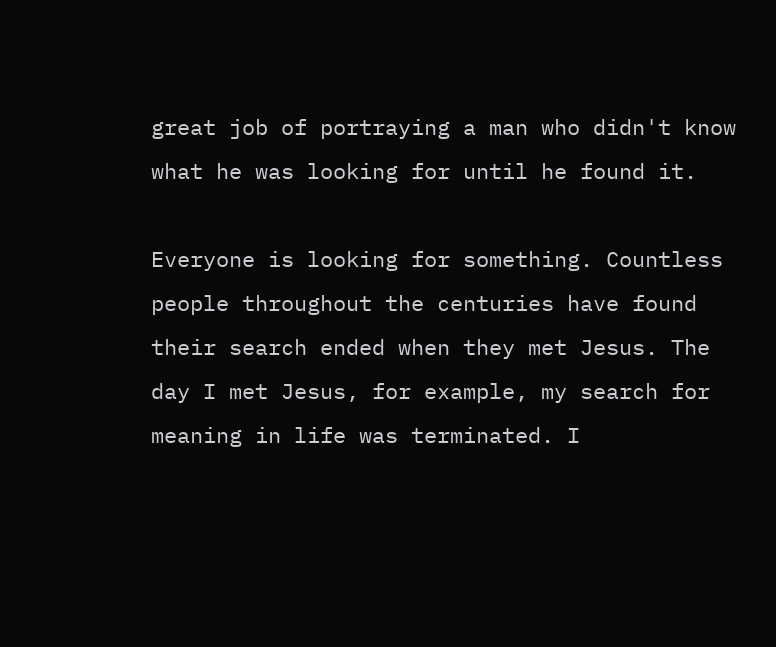great job of portraying a man who didn't know what he was looking for until he found it.

Everyone is looking for something. Countless people throughout the centuries have found their search ended when they met Jesus. The day I met Jesus, for example, my search for meaning in life was terminated. I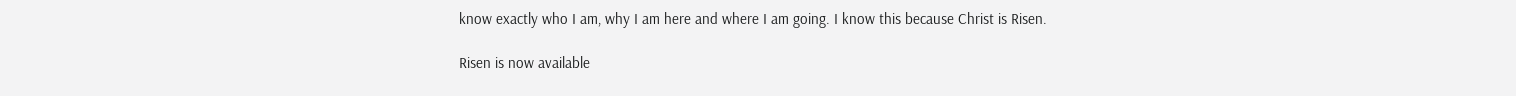know exactly who I am, why I am here and where I am going. I know this because Christ is Risen.

Risen is now available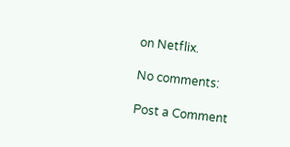on Netflix.

No comments:

Post a Comment